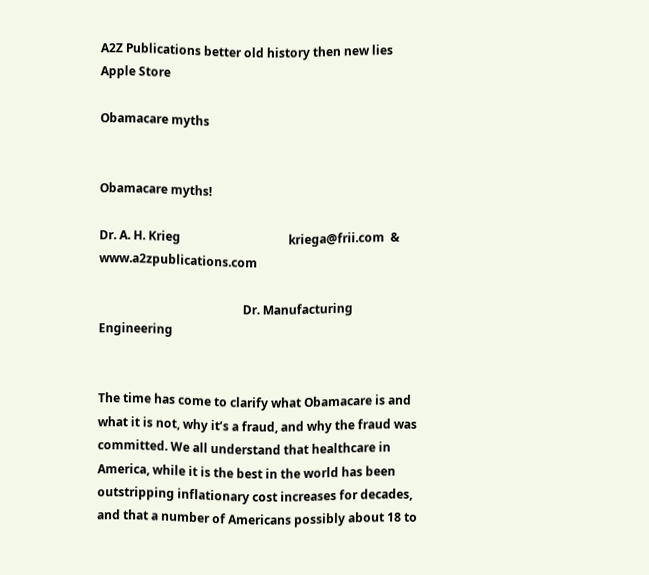A2Z Publications better old history then new lies
Apple Store

Obamacare myths


Obamacare myths!

Dr. A. H. Krieg                                    kriega@frii.com  &  www.a2zpublications.com

                                                Dr. Manufacturing Engineering


The time has come to clarify what Obamacare is and what it is not, why it’s a fraud, and why the fraud was committed. We all understand that healthcare in America, while it is the best in the world has been outstripping inflationary cost increases for decades, and that a number of Americans possibly about 18 to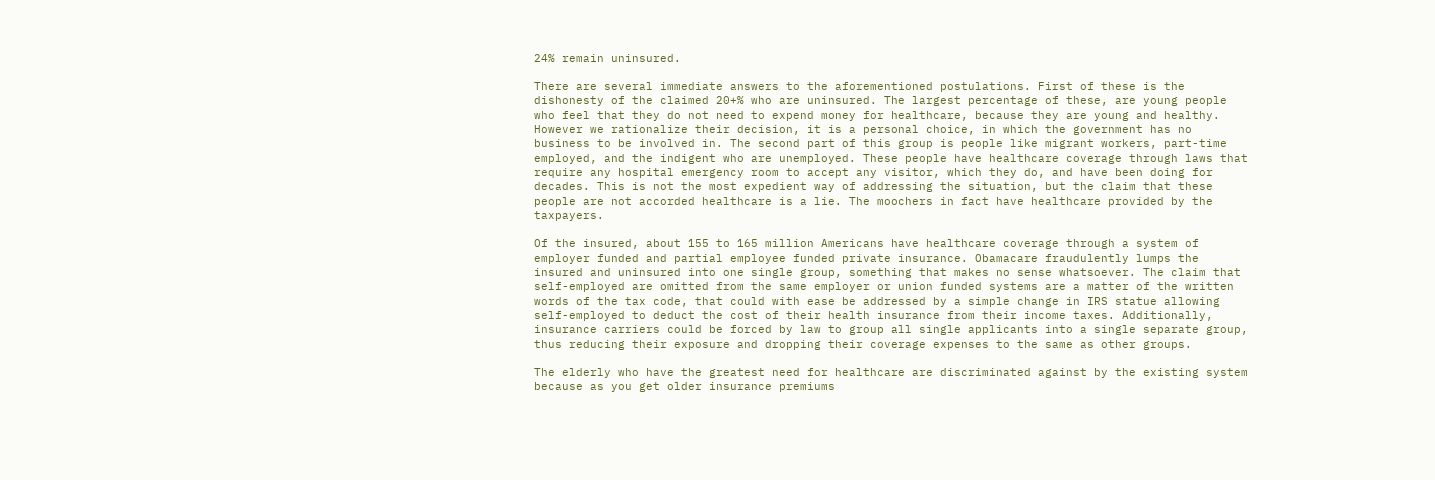24% remain uninsured.

There are several immediate answers to the aforementioned postulations. First of these is the dishonesty of the claimed 20+% who are uninsured. The largest percentage of these, are young people who feel that they do not need to expend money for healthcare, because they are young and healthy. However we rationalize their decision, it is a personal choice, in which the government has no business to be involved in. The second part of this group is people like migrant workers, part-time employed, and the indigent who are unemployed. These people have healthcare coverage through laws that require any hospital emergency room to accept any visitor, which they do, and have been doing for decades. This is not the most expedient way of addressing the situation, but the claim that these people are not accorded healthcare is a lie. The moochers in fact have healthcare provided by the taxpayers.

Of the insured, about 155 to 165 million Americans have healthcare coverage through a system of employer funded and partial employee funded private insurance. Obamacare fraudulently lumps the insured and uninsured into one single group, something that makes no sense whatsoever. The claim that self-employed are omitted from the same employer or union funded systems are a matter of the written words of the tax code, that could with ease be addressed by a simple change in IRS statue allowing self-employed to deduct the cost of their health insurance from their income taxes. Additionally, insurance carriers could be forced by law to group all single applicants into a single separate group, thus reducing their exposure and dropping their coverage expenses to the same as other groups.

The elderly who have the greatest need for healthcare are discriminated against by the existing system because as you get older insurance premiums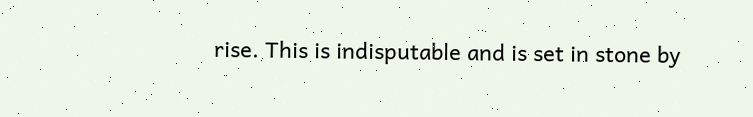rise. This is indisputable and is set in stone by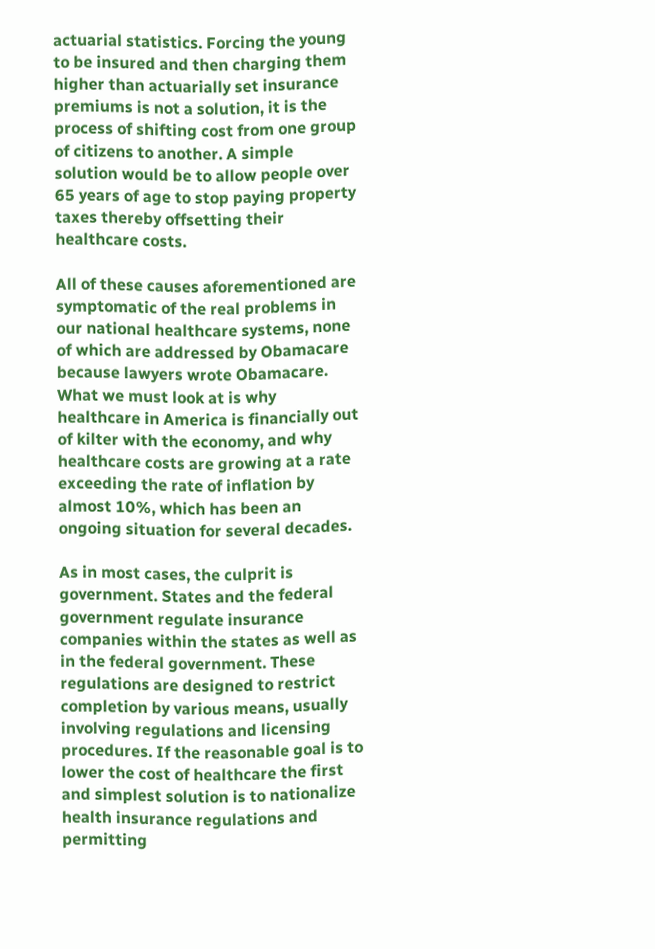actuarial statistics. Forcing the young to be insured and then charging them higher than actuarially set insurance premiums is not a solution, it is the process of shifting cost from one group of citizens to another. A simple solution would be to allow people over 65 years of age to stop paying property taxes thereby offsetting their healthcare costs.

All of these causes aforementioned are symptomatic of the real problems in our national healthcare systems, none of which are addressed by Obamacare because lawyers wrote Obamacare. What we must look at is why healthcare in America is financially out of kilter with the economy, and why healthcare costs are growing at a rate exceeding the rate of inflation by almost 10%, which has been an ongoing situation for several decades.

As in most cases, the culprit is government. States and the federal government regulate insurance companies within the states as well as in the federal government. These regulations are designed to restrict completion by various means, usually involving regulations and licensing procedures. If the reasonable goal is to lower the cost of healthcare the first and simplest solution is to nationalize health insurance regulations and permitting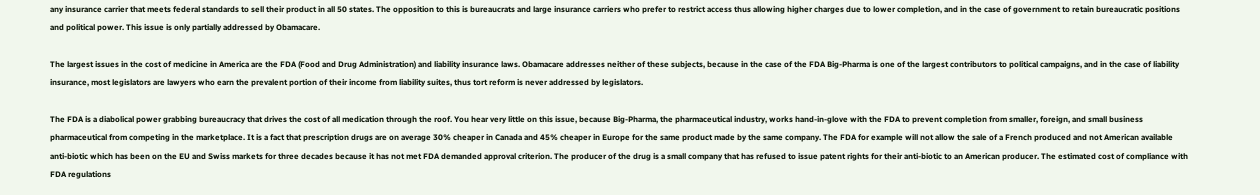any insurance carrier that meets federal standards to sell their product in all 50 states. The opposition to this is bureaucrats and large insurance carriers who prefer to restrict access thus allowing higher charges due to lower completion, and in the case of government to retain bureaucratic positions and political power. This issue is only partially addressed by Obamacare.

The largest issues in the cost of medicine in America are the FDA (Food and Drug Administration) and liability insurance laws. Obamacare addresses neither of these subjects, because in the case of the FDA Big-Pharma is one of the largest contributors to political campaigns, and in the case of liability insurance, most legislators are lawyers who earn the prevalent portion of their income from liability suites, thus tort reform is never addressed by legislators.

The FDA is a diabolical power grabbing bureaucracy that drives the cost of all medication through the roof. You hear very little on this issue, because Big-Pharma, the pharmaceutical industry, works hand-in-glove with the FDA to prevent completion from smaller, foreign, and small business pharmaceutical from competing in the marketplace. It is a fact that prescription drugs are on average 30% cheaper in Canada and 45% cheaper in Europe for the same product made by the same company. The FDA for example will not allow the sale of a French produced and not American available anti-biotic which has been on the EU and Swiss markets for three decades because it has not met FDA demanded approval criterion. The producer of the drug is a small company that has refused to issue patent rights for their anti-biotic to an American producer. The estimated cost of compliance with FDA regulations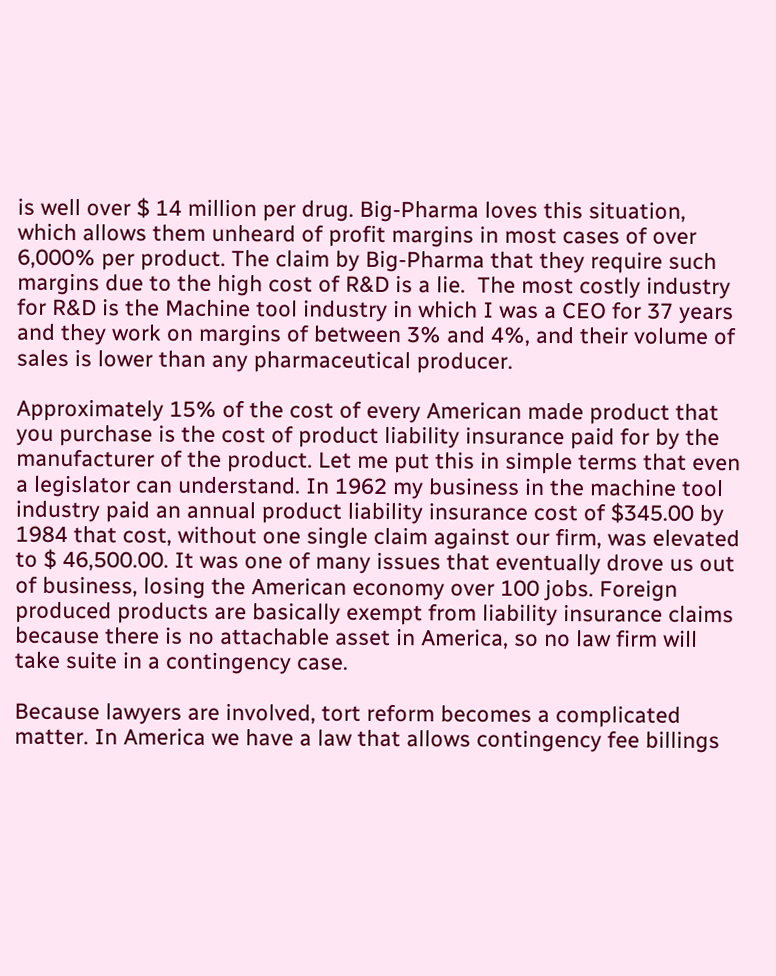is well over $ 14 million per drug. Big-Pharma loves this situation, which allows them unheard of profit margins in most cases of over 6,000% per product. The claim by Big-Pharma that they require such margins due to the high cost of R&D is a lie.  The most costly industry for R&D is the Machine tool industry in which I was a CEO for 37 years and they work on margins of between 3% and 4%, and their volume of sales is lower than any pharmaceutical producer.

Approximately 15% of the cost of every American made product that you purchase is the cost of product liability insurance paid for by the manufacturer of the product. Let me put this in simple terms that even a legislator can understand. In 1962 my business in the machine tool industry paid an annual product liability insurance cost of $345.00 by 1984 that cost, without one single claim against our firm, was elevated to $ 46,500.00. It was one of many issues that eventually drove us out of business, losing the American economy over 100 jobs. Foreign produced products are basically exempt from liability insurance claims because there is no attachable asset in America, so no law firm will take suite in a contingency case.

Because lawyers are involved, tort reform becomes a complicated matter. In America we have a law that allows contingency fee billings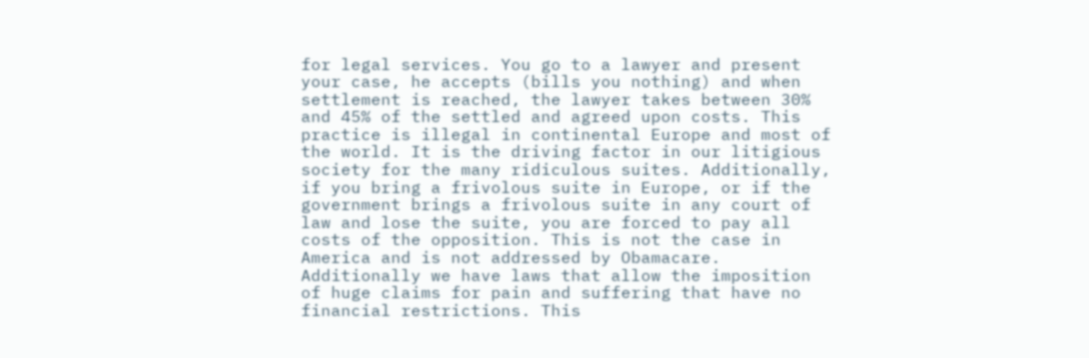for legal services. You go to a lawyer and present your case, he accepts (bills you nothing) and when settlement is reached, the lawyer takes between 30% and 45% of the settled and agreed upon costs. This practice is illegal in continental Europe and most of the world. It is the driving factor in our litigious society for the many ridiculous suites. Additionally, if you bring a frivolous suite in Europe, or if the government brings a frivolous suite in any court of law and lose the suite, you are forced to pay all costs of the opposition. This is not the case in America and is not addressed by Obamacare. Additionally we have laws that allow the imposition of huge claims for pain and suffering that have no financial restrictions. This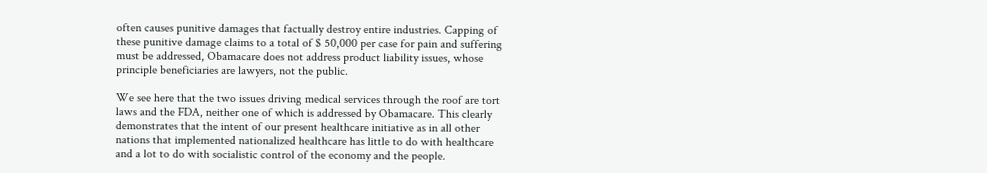often causes punitive damages that factually destroy entire industries. Capping of these punitive damage claims to a total of $ 50,000 per case for pain and suffering must be addressed, Obamacare does not address product liability issues, whose principle beneficiaries are lawyers, not the public.

We see here that the two issues driving medical services through the roof are tort laws and the FDA, neither one of which is addressed by Obamacare. This clearly demonstrates that the intent of our present healthcare initiative as in all other nations that implemented nationalized healthcare has little to do with healthcare and a lot to do with socialistic control of the economy and the people.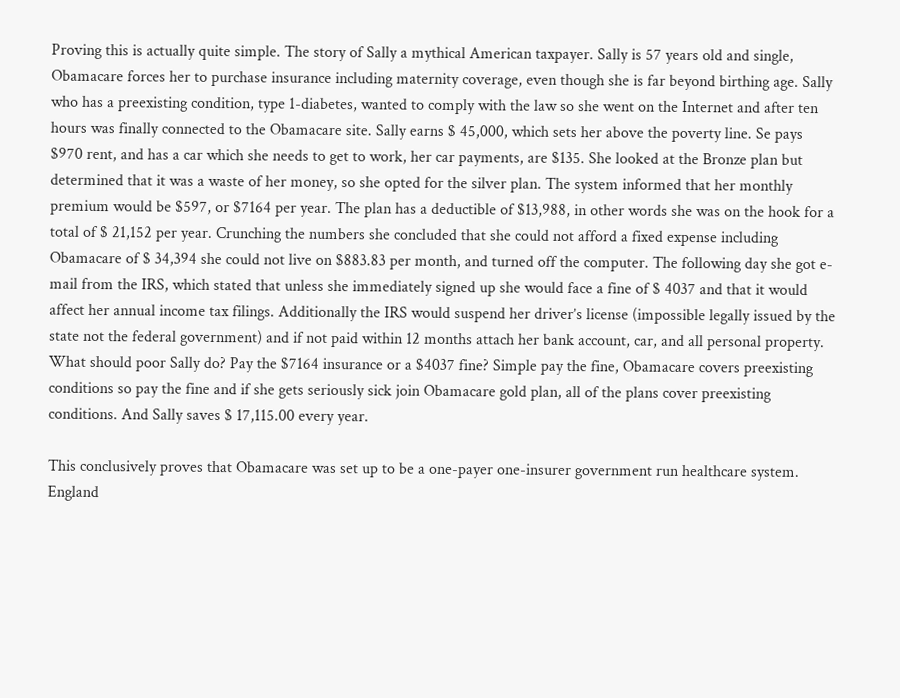Proving this is actually quite simple. The story of Sally a mythical American taxpayer. Sally is 57 years old and single, Obamacare forces her to purchase insurance including maternity coverage, even though she is far beyond birthing age. Sally who has a preexisting condition, type 1-diabetes, wanted to comply with the law so she went on the Internet and after ten hours was finally connected to the Obamacare site. Sally earns $ 45,000, which sets her above the poverty line. Se pays $970 rent, and has a car which she needs to get to work, her car payments, are $135. She looked at the Bronze plan but determined that it was a waste of her money, so she opted for the silver plan. The system informed that her monthly premium would be $597, or $7164 per year. The plan has a deductible of $13,988, in other words she was on the hook for a total of $ 21,152 per year. Crunching the numbers she concluded that she could not afford a fixed expense including Obamacare of $ 34,394 she could not live on $883.83 per month, and turned off the computer. The following day she got e-mail from the IRS, which stated that unless she immediately signed up she would face a fine of $ 4037 and that it would affect her annual income tax filings. Additionally the IRS would suspend her driver’s license (impossible legally issued by the state not the federal government) and if not paid within 12 months attach her bank account, car, and all personal property. What should poor Sally do? Pay the $7164 insurance or a $4037 fine? Simple pay the fine, Obamacare covers preexisting conditions so pay the fine and if she gets seriously sick join Obamacare gold plan, all of the plans cover preexisting conditions. And Sally saves $ 17,115.00 every year.

This conclusively proves that Obamacare was set up to be a one-payer one-insurer government run healthcare system. England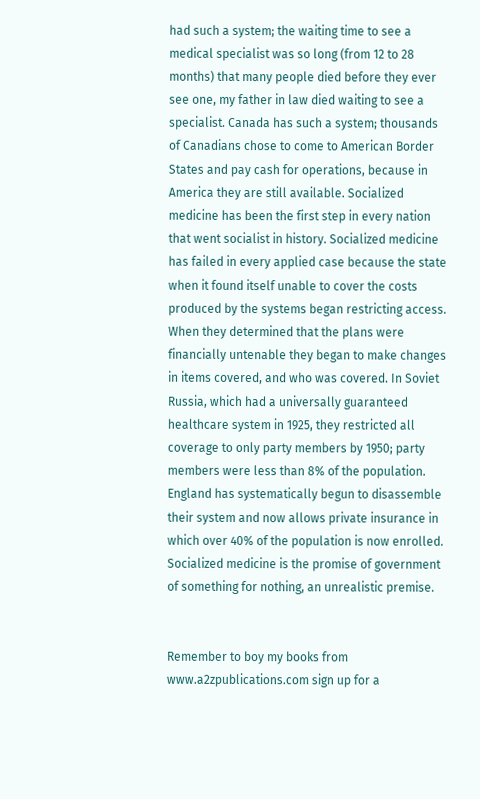had such a system; the waiting time to see a medical specialist was so long (from 12 to 28 months) that many people died before they ever see one, my father in law died waiting to see a specialist. Canada has such a system; thousands of Canadians chose to come to American Border States and pay cash for operations, because in America they are still available. Socialized medicine has been the first step in every nation that went socialist in history. Socialized medicine has failed in every applied case because the state when it found itself unable to cover the costs produced by the systems began restricting access. When they determined that the plans were financially untenable they began to make changes in items covered, and who was covered. In Soviet Russia, which had a universally guaranteed healthcare system in 1925, they restricted all coverage to only party members by 1950; party members were less than 8% of the population. England has systematically begun to disassemble their system and now allows private insurance in which over 40% of the population is now enrolled. Socialized medicine is the promise of government of something for nothing, an unrealistic premise.


Remember to boy my books from www.a2zpublications.com sign up for a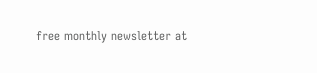free monthly newsletter at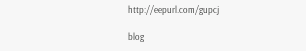http://eepurl.com/gupcj

blog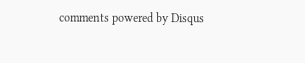comments powered by Disqus